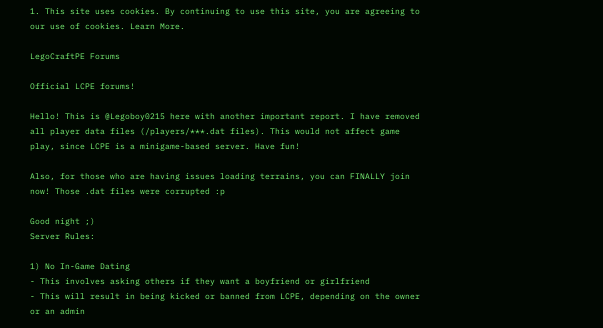1. This site uses cookies. By continuing to use this site, you are agreeing to our use of cookies. Learn More.

LegoCraftPE Forums

Official LCPE forums!

Hello! This is @Legoboy0215 here with another important report. I have removed all player data files (/players/***.dat files). This would not affect game play, since LCPE is a minigame-based server. Have fun!

Also, for those who are having issues loading terrains, you can FINALLY join now! Those .dat files were corrupted :p

Good night ;)
Server Rules:

1) No In-Game Dating
- This involves asking others if they want a boyfriend or girlfriend
- This will result in being kicked or banned from LCPE, depending on the owner or an admin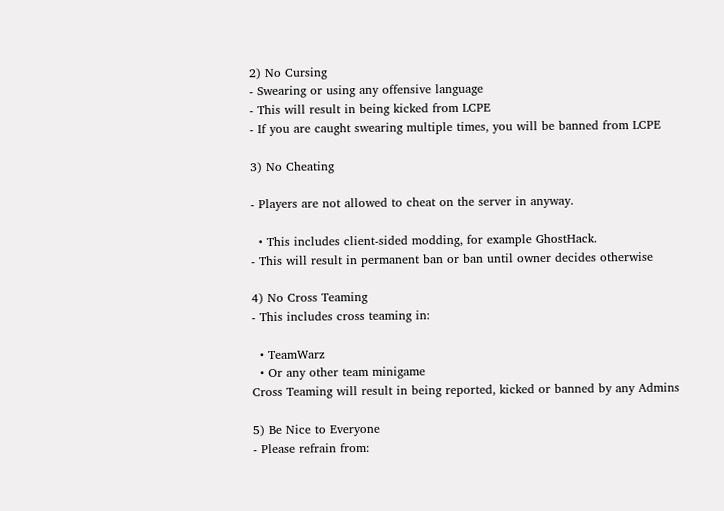2) No Cursing
- Swearing or using any offensive language
- This will result in being kicked from LCPE
- If you are caught swearing multiple times, you will be banned from LCPE

3) No Cheating

- Players are not allowed to cheat on the server in anyway.

  • This includes client-sided modding, for example GhostHack.
- This will result in permanent ban or ban until owner decides otherwise

4) No Cross Teaming
- This includes cross teaming in:

  • TeamWarz
  • Or any other team minigame
Cross Teaming will result in being reported, kicked or banned by any Admins

5) Be Nice to Everyone
- Please refrain from: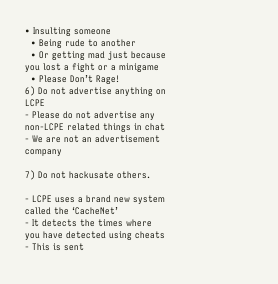• Insulting someone
  • Being rude to another
  • Or getting mad just because you lost a fight or a minigame
  • Please Don’t Rage!
6) Do not advertise anything on LCPE
- Please do not advertise any non-LCPE related things in chat
- We are not an advertisement company

7) Do not hackusate others.

- LCPE uses a brand new system called the ‘CacheNet’
- It detects the times where you have detected using cheats
- This is sent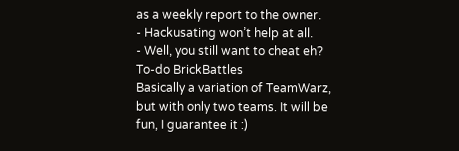as a weekly report to the owner.
- Hackusating won’t help at all.
- Well, you still want to cheat eh?
To-do BrickBattles
Basically a variation of TeamWarz, but with only two teams. It will be fun, I guarantee it :)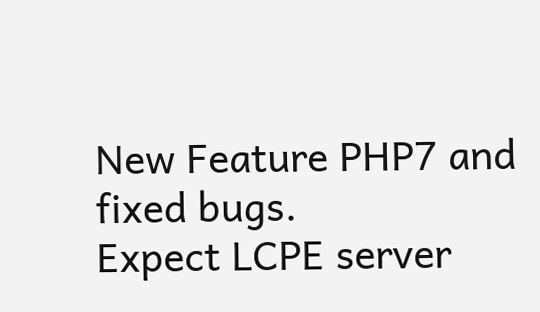New Feature PHP7 and fixed bugs.
Expect LCPE server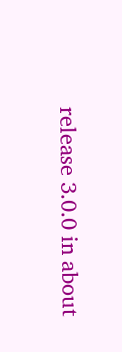release 3.0.0 in about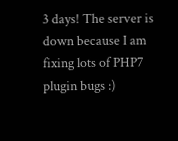3 days! The server is down because I am fixing lots of PHP7 plugin bugs :)